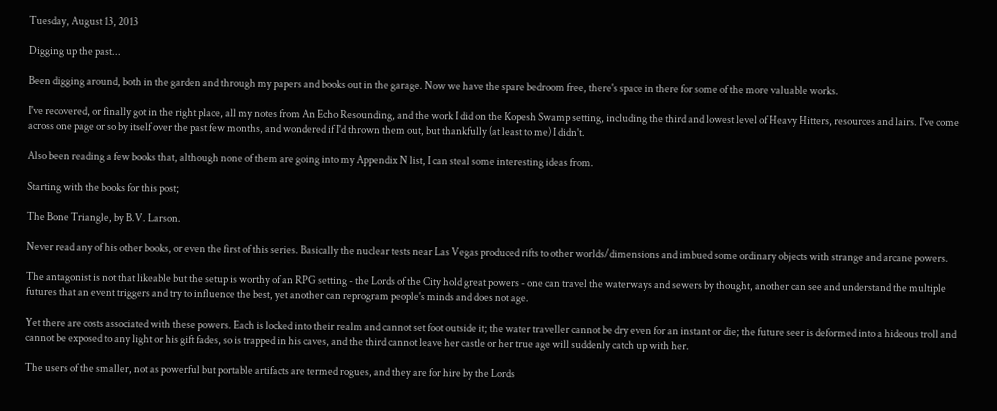Tuesday, August 13, 2013

Digging up the past...

Been digging around, both in the garden and through my papers and books out in the garage. Now we have the spare bedroom free, there's space in there for some of the more valuable works.

I've recovered, or finally got in the right place, all my notes from An Echo Resounding, and the work I did on the Kopesh Swamp setting, including the third and lowest level of Heavy Hitters, resources and lairs. I've come across one page or so by itself over the past few months, and wondered if I'd thrown them out, but thankfully (at least to me) I didn't.

Also been reading a few books that, although none of them are going into my Appendix N list, I can steal some interesting ideas from.

Starting with the books for this post;

The Bone Triangle, by B.V. Larson.

Never read any of his other books, or even the first of this series. Basically the nuclear tests near Las Vegas produced rifts to other worlds/dimensions and imbued some ordinary objects with strange and arcane powers.

The antagonist is not that likeable but the setup is worthy of an RPG setting - the Lords of the City hold great powers - one can travel the waterways and sewers by thought, another can see and understand the multiple futures that an event triggers and try to influence the best, yet another can reprogram people's minds and does not age.

Yet there are costs associated with these powers. Each is locked into their realm and cannot set foot outside it; the water traveller cannot be dry even for an instant or die; the future seer is deformed into a hideous troll and cannot be exposed to any light or his gift fades, so is trapped in his caves, and the third cannot leave her castle or her true age will suddenly catch up with her.

The users of the smaller, not as powerful but portable artifacts are termed rogues, and they are for hire by the Lords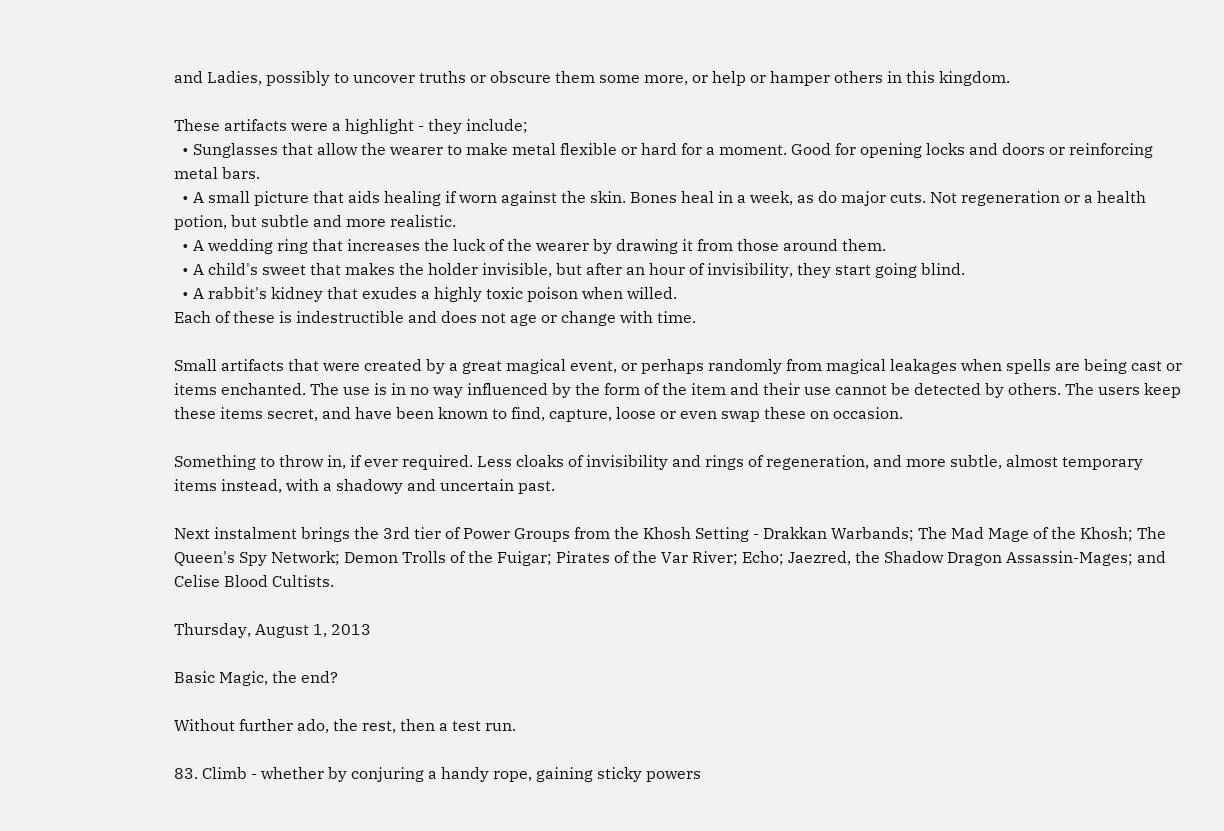and Ladies, possibly to uncover truths or obscure them some more, or help or hamper others in this kingdom.

These artifacts were a highlight - they include;
  • Sunglasses that allow the wearer to make metal flexible or hard for a moment. Good for opening locks and doors or reinforcing metal bars.
  • A small picture that aids healing if worn against the skin. Bones heal in a week, as do major cuts. Not regeneration or a health potion, but subtle and more realistic.
  • A wedding ring that increases the luck of the wearer by drawing it from those around them.
  • A child's sweet that makes the holder invisible, but after an hour of invisibility, they start going blind.
  • A rabbit's kidney that exudes a highly toxic poison when willed.
Each of these is indestructible and does not age or change with time.

Small artifacts that were created by a great magical event, or perhaps randomly from magical leakages when spells are being cast or items enchanted. The use is in no way influenced by the form of the item and their use cannot be detected by others. The users keep these items secret, and have been known to find, capture, loose or even swap these on occasion.

Something to throw in, if ever required. Less cloaks of invisibility and rings of regeneration, and more subtle, almost temporary items instead, with a shadowy and uncertain past.

Next instalment brings the 3rd tier of Power Groups from the Khosh Setting - Drakkan Warbands; The Mad Mage of the Khosh; The Queen's Spy Network; Demon Trolls of the Fuigar; Pirates of the Var River; Echo; Jaezred, the Shadow Dragon Assassin-Mages; and Celise Blood Cultists.

Thursday, August 1, 2013

Basic Magic, the end?

Without further ado, the rest, then a test run.

83. Climb - whether by conjuring a handy rope, gaining sticky powers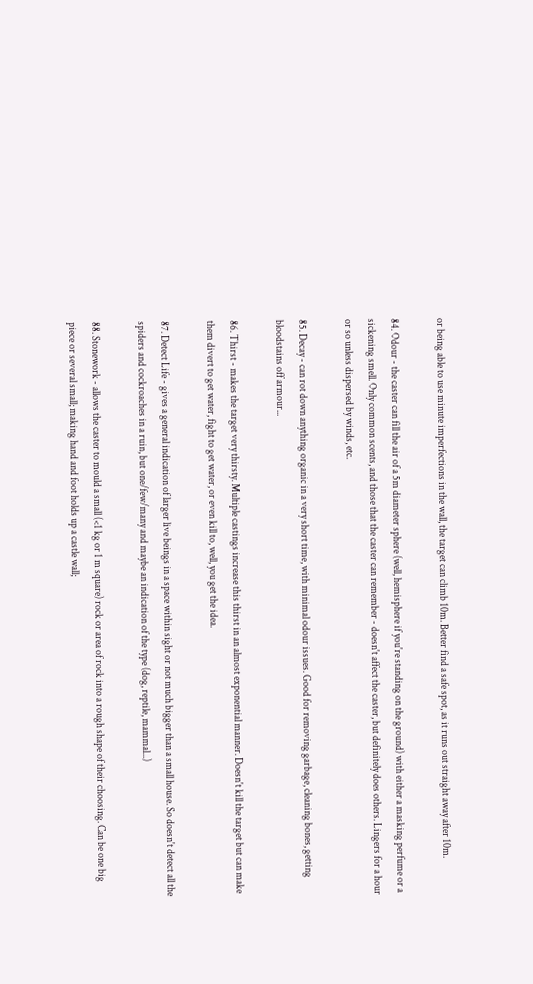or being able to use minute imperfections in the wall, the target can climb 10m. Better find a safe spot, as it runs out straight away after 10m.

84. Odour - the caster can fill the air of a 5m diameter sphere (well, hemisphere if you're standing on the ground) with either a masking perfume or a sickening smell. Only common scents, and those that the caster can remember - doesn't affect the caster, but definitely does others. Lingers for a hour or so unless dispersed by winds, etc.

85. Decay - can rot down anything organic in a very short time, with minimal odour issues. Good for removing garbage, cleaning bones, getting bloodstains off armour...

86. Thirst - makes the target very thirsty. Multiple castings increase this thirst in an almost exponential manner. Doesn't kill the target but can make them divert to get water, fight to get water, or even kill to, well, you get the idea.

87. Detect Life - gives a general indication of larger live beings in a space within sight or not much bigger than a small house. So doesn't detect all the spiders and cockroaches in a ruin, but one/few/many and maybe an indication of the type (dog, reptile, mammal...)

88. Stonework - allows the caster to mould a small (<1 kg or 1 m square) rock or area of rock into a rough shape of their choosing. Can be one big piece or several small; making hand and foot holds up a castle wall;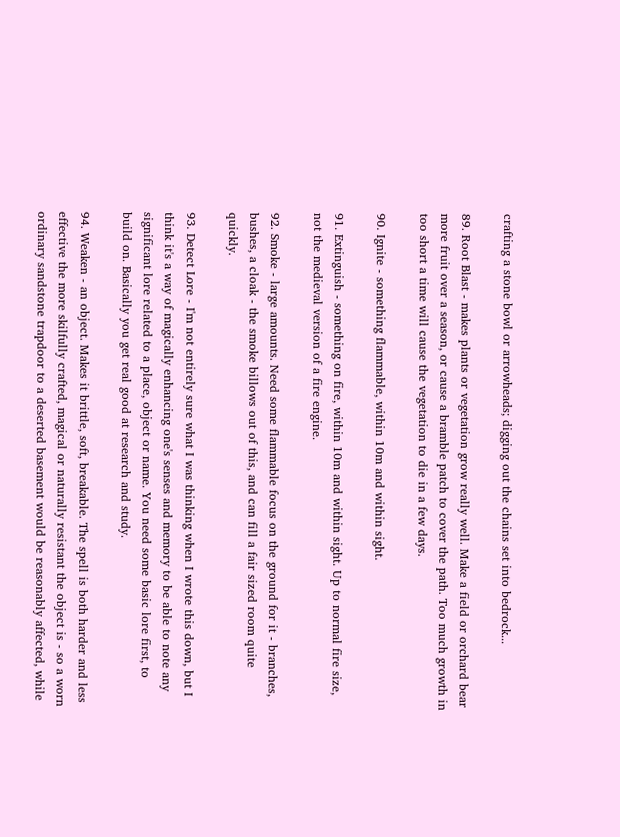crafting a stone bowl or arrowheads; digging out the chains set into bedrock...

89. Root Blast - makes plants or vegetation grow really well. Make a field or orchard bear more fruit over a season, or cause a bramble patch to cover the path. Too much growth in too short a time will cause the vegetation to die in a few days.

90. Ignite - something flammable, within 10m and within sight.

91. Extinguish - something on fire, within 10m and within sight. Up to normal fire size, not the medieval version of a fire engine.

92. Smoke - large amounts. Need some flammable focus on the ground for it - branches, bushes, a cloak - the smoke billows out of this, and can fill a fair sized room quite quickly.

93. Detect Lore - I'm not entirely sure what I was thinking when I wrote this down, but I think it's a way of magically enhancing one's senses and memory to be able to note any significant lore related to a place, object or name. You need some basic lore first, to build on. Basically you get real good at research and study.

94. Weaken - an object. Makes it brittle, soft, breakable. The spell is both harder and less effective the more skilfully crafted, magical or naturally resistant the object is - so a worn ordinary sandstone trapdoor to a deserted basement would be reasonably affected, while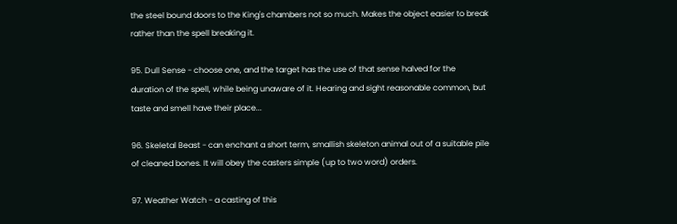the steel bound doors to the King's chambers not so much. Makes the object easier to break rather than the spell breaking it.

95. Dull Sense - choose one, and the target has the use of that sense halved for the duration of the spell, while being unaware of it. Hearing and sight reasonable common, but taste and smell have their place...

96. Skeletal Beast - can enchant a short term, smallish skeleton animal out of a suitable pile of cleaned bones. It will obey the casters simple (up to two word) orders.

97. Weather Watch - a casting of this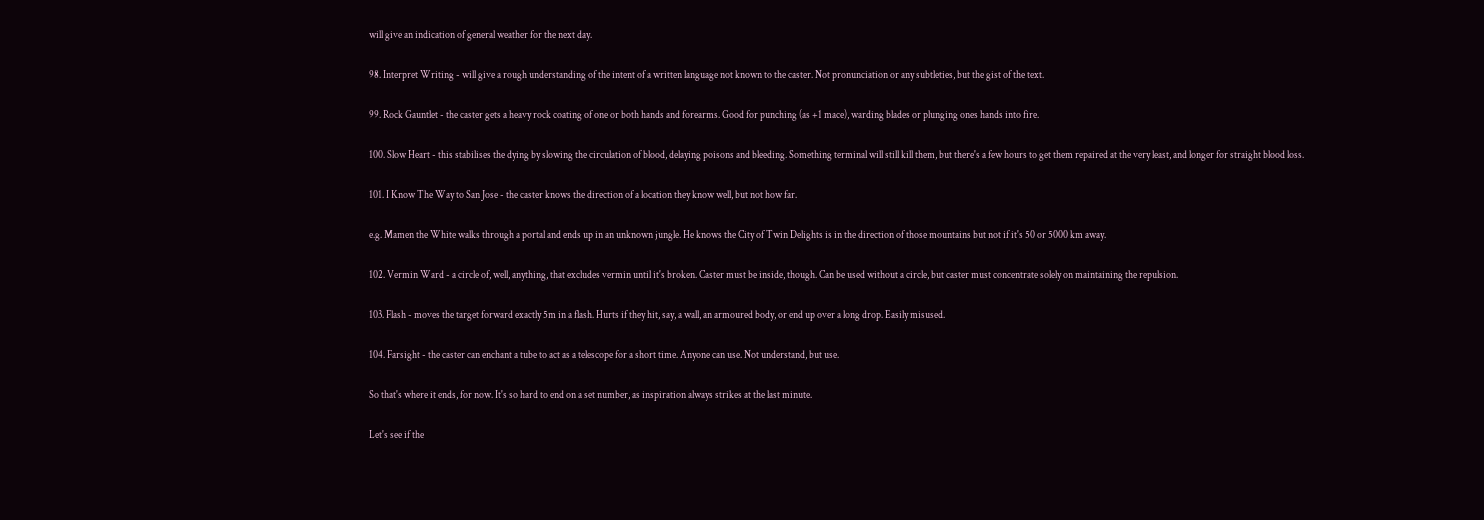will give an indication of general weather for the next day.

98. Interpret Writing - will give a rough understanding of the intent of a written language not known to the caster. Not pronunciation or any subtleties, but the gist of the text.

99. Rock Gauntlet - the caster gets a heavy rock coating of one or both hands and forearms. Good for punching (as +1 mace), warding blades or plunging ones hands into fire.

100. Slow Heart - this stabilises the dying by slowing the circulation of blood, delaying poisons and bleeding. Something terminal will still kill them, but there's a few hours to get them repaired at the very least, and longer for straight blood loss.

101. I Know The Way to San Jose - the caster knows the direction of a location they know well, but not how far.

e.g. Mamen the White walks through a portal and ends up in an unknown jungle. He knows the City of Twin Delights is in the direction of those mountains but not if it's 50 or 5000 km away.

102. Vermin Ward - a circle of, well, anything, that excludes vermin until it's broken. Caster must be inside, though. Can be used without a circle, but caster must concentrate solely on maintaining the repulsion.

103. Flash - moves the target forward exactly 5m in a flash. Hurts if they hit, say, a wall, an armoured body, or end up over a long drop. Easily misused.

104. Farsight - the caster can enchant a tube to act as a telescope for a short time. Anyone can use. Not understand, but use.

So that's where it ends, for now. It's so hard to end on a set number, as inspiration always strikes at the last minute.

Let's see if the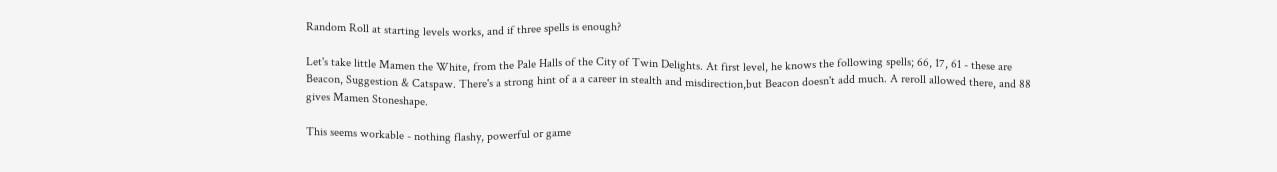Random Roll at starting levels works, and if three spells is enough?

Let's take little Mamen the White, from the Pale Halls of the City of Twin Delights. At first level, he knows the following spells; 66, 17, 61 - these are Beacon, Suggestion & Catspaw. There's a strong hint of a a career in stealth and misdirection,but Beacon doesn't add much. A reroll allowed there, and 88 gives Mamen Stoneshape.

This seems workable - nothing flashy, powerful or game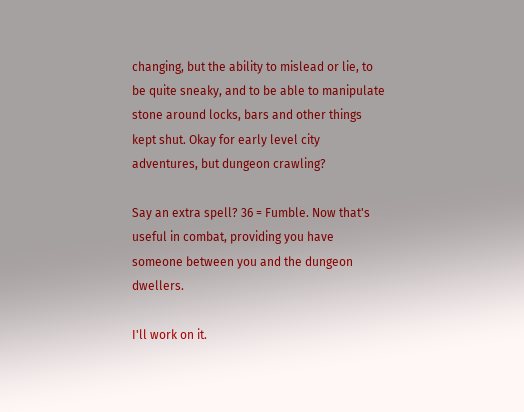changing, but the ability to mislead or lie, to be quite sneaky, and to be able to manipulate stone around locks, bars and other things kept shut. Okay for early level city adventures, but dungeon crawling?

Say an extra spell? 36 = Fumble. Now that's useful in combat, providing you have someone between you and the dungeon dwellers.

I'll work on it.